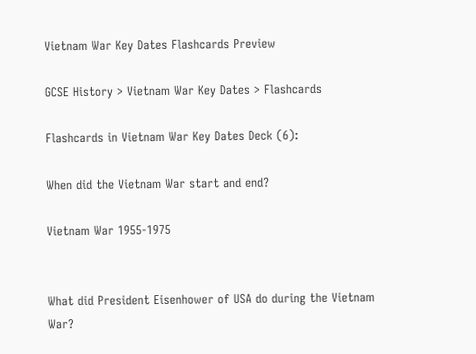Vietnam War Key Dates Flashcards Preview

GCSE History > Vietnam War Key Dates > Flashcards

Flashcards in Vietnam War Key Dates Deck (6):

When did the Vietnam War start and end?

Vietnam War 1955-1975


What did President Eisenhower of USA do during the Vietnam War?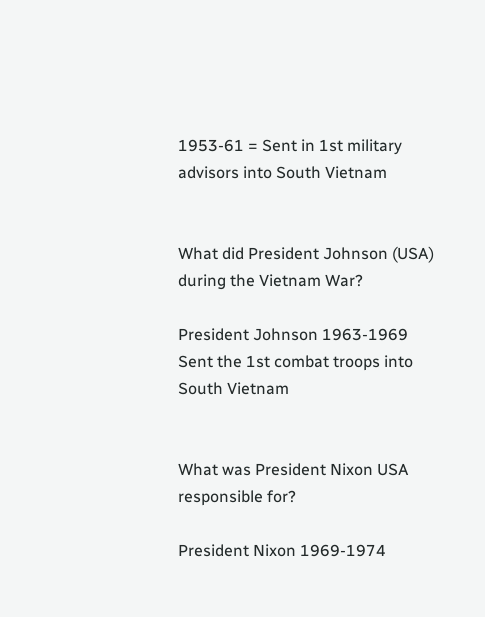1953-61 = Sent in 1st military advisors into South Vietnam


What did President Johnson (USA) during the Vietnam War?

President Johnson 1963-1969
Sent the 1st combat troops into South Vietnam


What was President Nixon USA responsible for?

President Nixon 1969-1974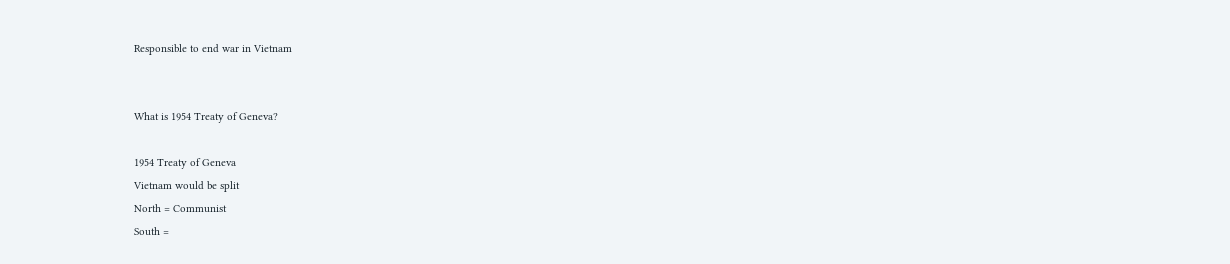Responsible to end war in Vietnam


What is 1954 Treaty of Geneva?

1954 Treaty of Geneva
Vietnam would be split
North = Communist
South =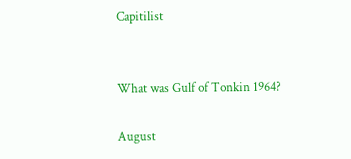Capitilist


What was Gulf of Tonkin 1964?

August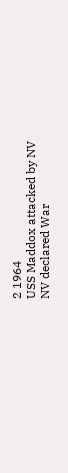2 1964
USS Maddox attacked by NV
NV declared War